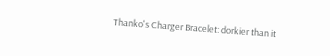Thanko's Charger Bracelet: dorkier than it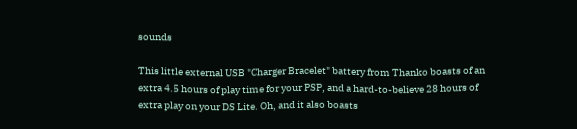sounds

This little external USB "Charger Bracelet" battery from Thanko boasts of an extra 4.5 hours of play time for your PSP, and a hard-to-believe 28 hours of extra play on your DS Lite. Oh, and it also boasts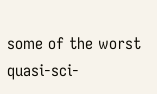some of the worst quasi-sci-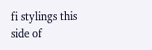fi stylings this side of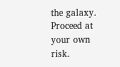the galaxy. Proceed at your own risk.